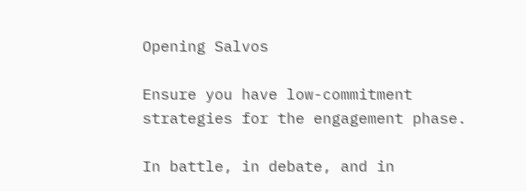Opening Salvos

Ensure you have low-commitment strategies for the engagement phase.

In battle, in debate, and in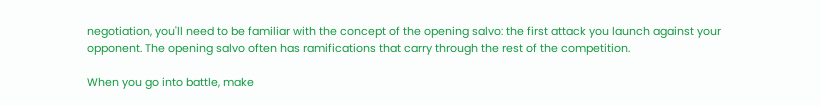negotiation, you'll need to be familiar with the concept of the opening salvo: the first attack you launch against your opponent. The opening salvo often has ramifications that carry through the rest of the competition.

When you go into battle, make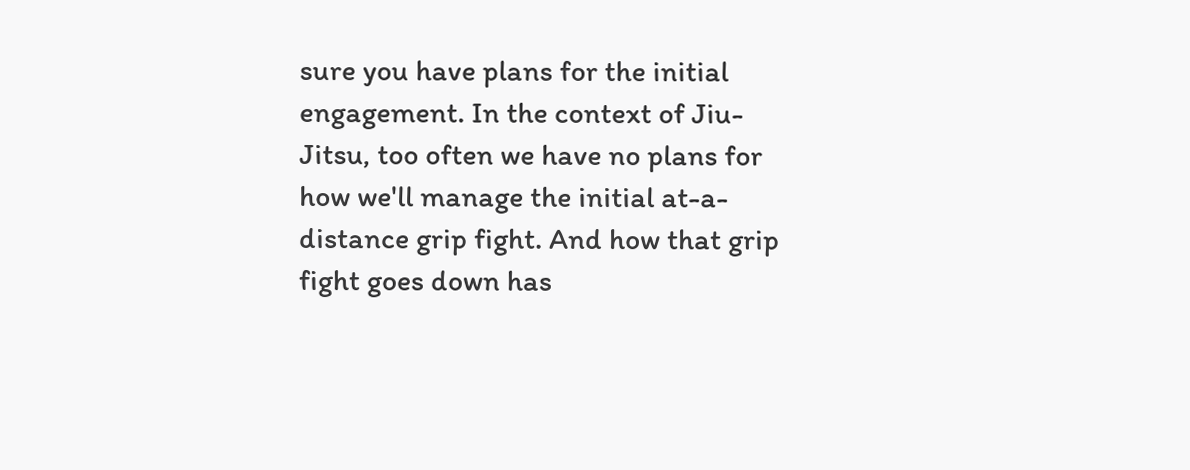sure you have plans for the initial engagement. In the context of Jiu-Jitsu, too often we have no plans for how we'll manage the initial at-a-distance grip fight. And how that grip fight goes down has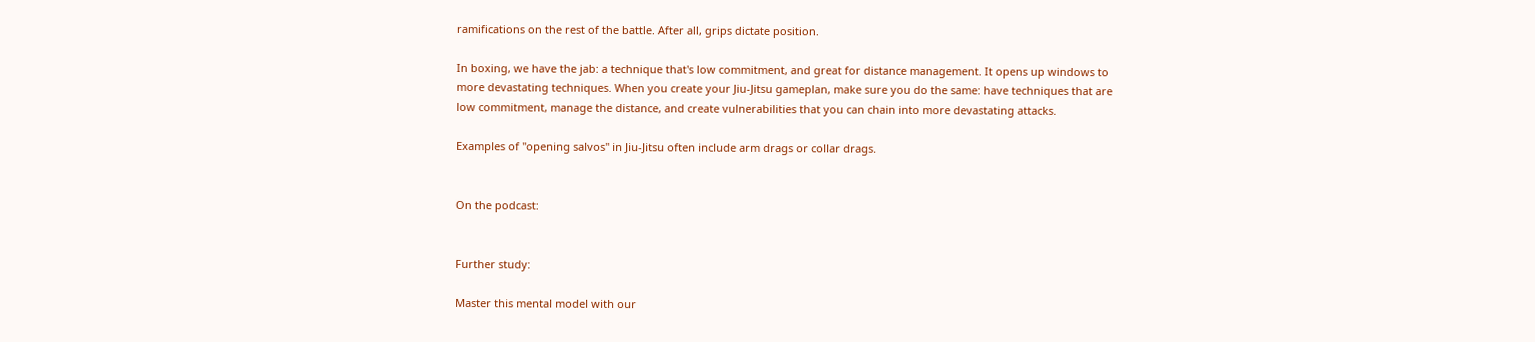ramifications on the rest of the battle. After all, grips dictate position.

In boxing, we have the jab: a technique that's low commitment, and great for distance management. It opens up windows to more devastating techniques. When you create your Jiu-Jitsu gameplan, make sure you do the same: have techniques that are low commitment, manage the distance, and create vulnerabilities that you can chain into more devastating attacks.

Examples of "opening salvos" in Jiu-Jitsu often include arm drags or collar drags.


On the podcast:


Further study:

Master this mental model with our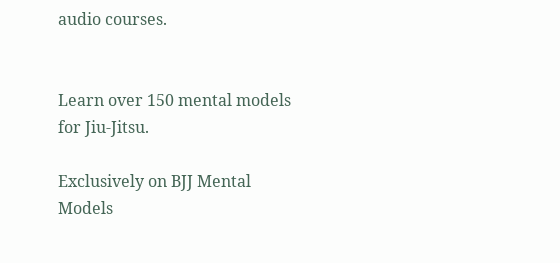audio courses.


Learn over 150 mental models for Jiu-Jitsu.

Exclusively on BJJ Mental Models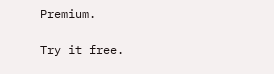Premium.

Try it free.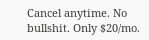Cancel anytime. No bullshit. Only $20/mo.